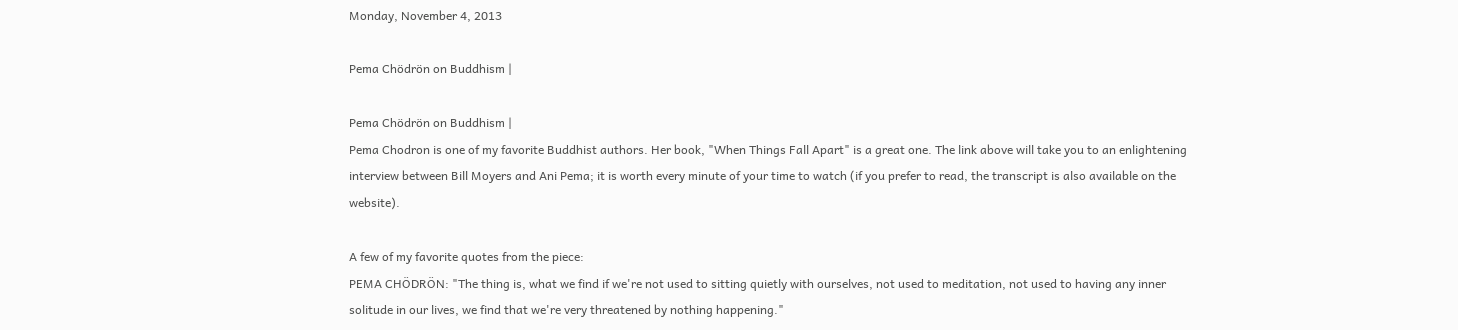Monday, November 4, 2013

Pema Chödrön on Buddhism |

Pema Chödrön on Buddhism |
Pema Chodron is one of my favorite Buddhist authors. Her book, "When Things Fall Apart" is a great one. The link above will take you to an enlightening interview between Bill Moyers and Ani Pema; it is worth every minute of your time to watch (if you prefer to read, the transcript is also available on the website).

A few of my favorite quotes from the piece:
PEMA CHÖDRÖN: "The thing is, what we find if we're not used to sitting quietly with ourselves, not used to meditation, not used to having any inner solitude in our lives, we find that we're very threatened by nothing happening."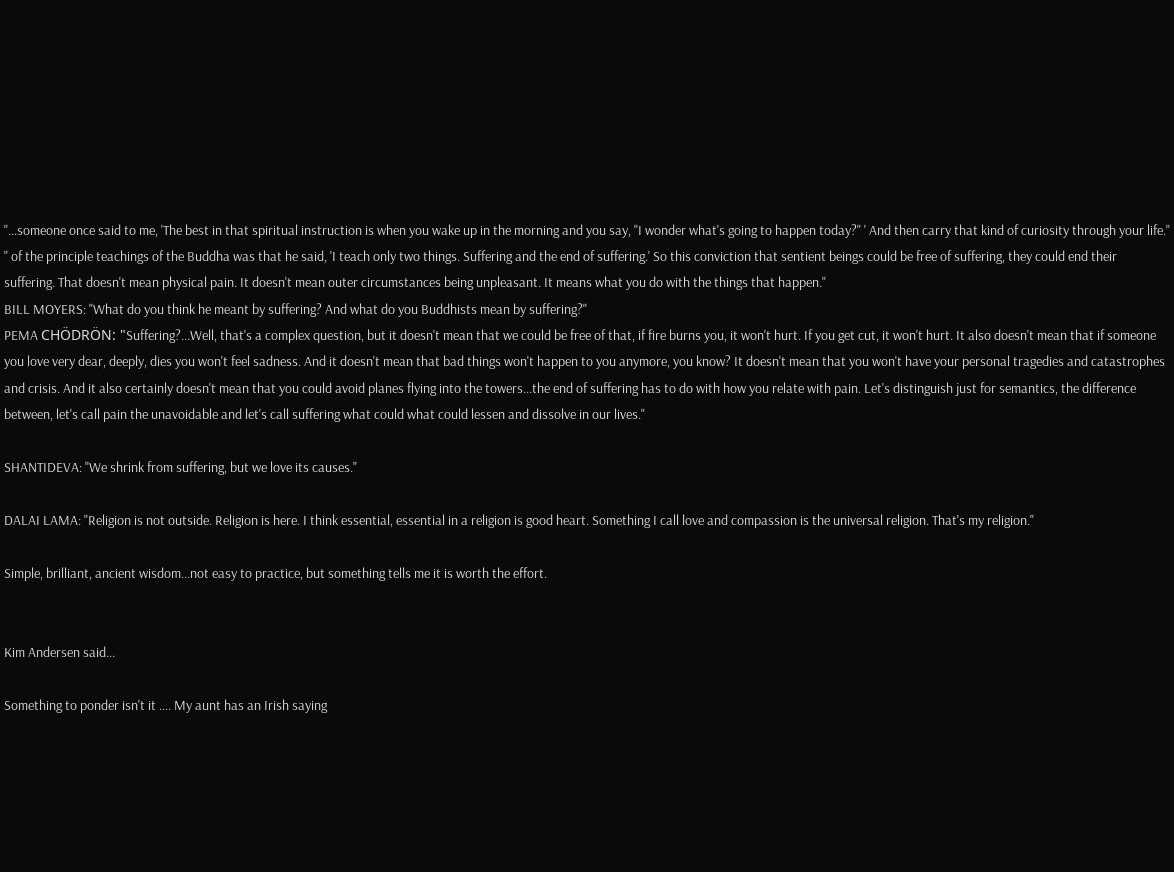"...someone once said to me, 'The best in that spiritual instruction is when you wake up in the morning and you say, "I wonder what's going to happen today?" ' And then carry that kind of curiosity through your life."
" of the principle teachings of the Buddha was that he said, 'I teach only two things. Suffering and the end of suffering.' So this conviction that sentient beings could be free of suffering, they could end their suffering. That doesn't mean physical pain. It doesn't mean outer circumstances being unpleasant. It means what you do with the things that happen."
BILL MOYERS: "What do you think he meant by suffering? And what do you Buddhists mean by suffering?"
PEMA CHÖDRÖN: "Suffering?...Well, that's a complex question, but it doesn't mean that we could be free of that, if fire burns you, it won't hurt. If you get cut, it won't hurt. It also doesn't mean that if someone you love very dear, deeply, dies you won't feel sadness. And it doesn't mean that bad things won't happen to you anymore, you know? It doesn't mean that you won't have your personal tragedies and catastrophes and crisis. And it also certainly doesn't mean that you could avoid planes flying into the towers...the end of suffering has to do with how you relate with pain. Let's distinguish just for semantics, the difference between, let's call pain the unavoidable and let's call suffering what could what could lessen and dissolve in our lives."

SHANTIDEVA: "We shrink from suffering, but we love its causes."

DALAI LAMA: "Religion is not outside. Religion is here. I think essential, essential in a religion is good heart. Something I call love and compassion is the universal religion. That's my religion."

Simple, brilliant, ancient wisdom...not easy to practice, but something tells me it is worth the effort.


Kim Andersen said...

Something to ponder isn't it .... My aunt has an Irish saying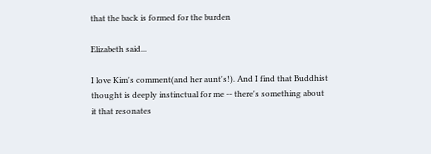that the back is formed for the burden

Elizabeth said...

I love Kim's comment(and her aunt's!). And I find that Buddhist thought is deeply instinctual for me -- there's something about it that resonates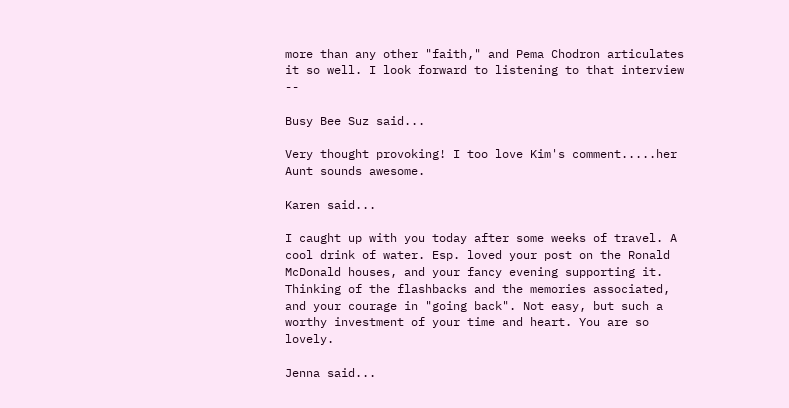more than any other "faith," and Pema Chodron articulates it so well. I look forward to listening to that interview --

Busy Bee Suz said...

Very thought provoking! I too love Kim's comment.....her Aunt sounds awesome.

Karen said...

I caught up with you today after some weeks of travel. A cool drink of water. Esp. loved your post on the Ronald McDonald houses, and your fancy evening supporting it. Thinking of the flashbacks and the memories associated, and your courage in "going back". Not easy, but such a worthy investment of your time and heart. You are so lovely.

Jenna said...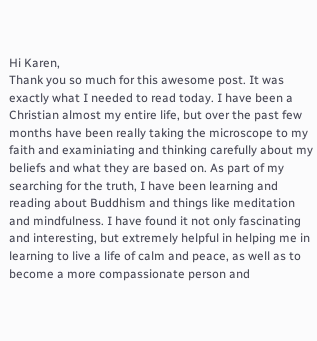Hi Karen,
Thank you so much for this awesome post. It was exactly what I needed to read today. I have been a Christian almost my entire life, but over the past few months have been really taking the microscope to my faith and examiniating and thinking carefully about my beliefs and what they are based on. As part of my searching for the truth, I have been learning and reading about Buddhism and things like meditation and mindfulness. I have found it not only fascinating and interesting, but extremely helpful in helping me in learning to live a life of calm and peace, as well as to become a more compassionate person and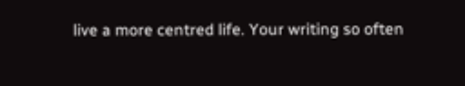live a more centred life. Your writing so often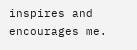inspires and encourages me.